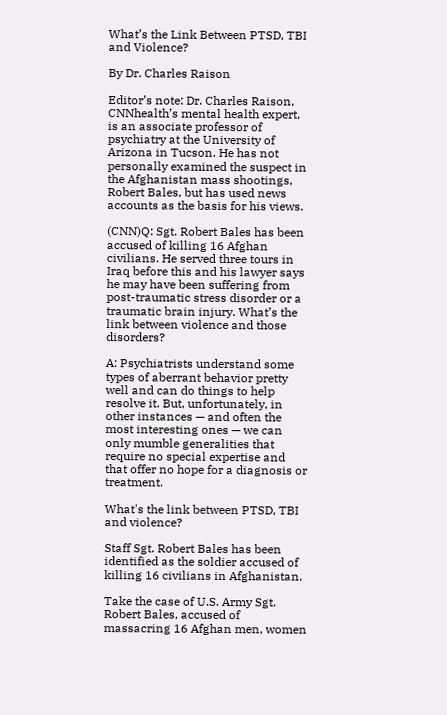What’s the Link Between PTSD, TBI and Violence?

By Dr. Charles Raison

Editor’s note: Dr. Charles Raison, CNNhealth’s mental health expert, is an associate professor of psychiatry at the University of Arizona in Tucson. He has not personally examined the suspect in the Afghanistan mass shootings, Robert Bales, but has used news accounts as the basis for his views.

(CNN)Q: Sgt. Robert Bales has been accused of killing 16 Afghan civilians. He served three tours in Iraq before this and his lawyer says he may have been suffering from post-traumatic stress disorder or a traumatic brain injury. What’s the link between violence and those disorders?

A: Psychiatrists understand some types of aberrant behavior pretty well and can do things to help resolve it. But, unfortunately, in other instances — and often the most interesting ones — we can only mumble generalities that require no special expertise and that offer no hope for a diagnosis or treatment.

What's the link between PTSD, TBI and violence?

Staff Sgt. Robert Bales has been identified as the soldier accused of killing 16 civilians in Afghanistan.

Take the case of U.S. Army Sgt. Robert Bales, accused of massacring 16 Afghan men, women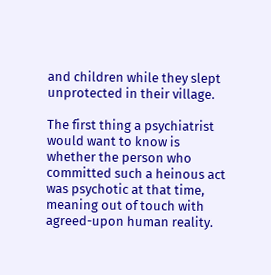and children while they slept unprotected in their village.

The first thing a psychiatrist would want to know is whether the person who committed such a heinous act was psychotic at that time, meaning out of touch with agreed-upon human reality.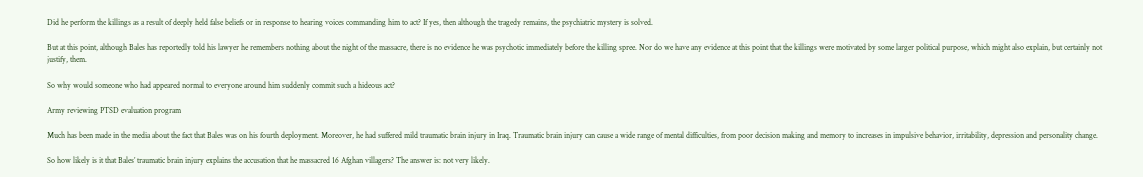Did he perform the killings as a result of deeply held false beliefs or in response to hearing voices commanding him to act? If yes, then although the tragedy remains, the psychiatric mystery is solved.

But at this point, although Bales has reportedly told his lawyer he remembers nothing about the night of the massacre, there is no evidence he was psychotic immediately before the killing spree. Nor do we have any evidence at this point that the killings were motivated by some larger political purpose, which might also explain, but certainly not justify, them.

So why would someone who had appeared normal to everyone around him suddenly commit such a hideous act?

Army reviewing PTSD evaluation program

Much has been made in the media about the fact that Bales was on his fourth deployment. Moreover, he had suffered mild traumatic brain injury in Iraq. Traumatic brain injury can cause a wide range of mental difficulties, from poor decision making and memory to increases in impulsive behavior, irritability, depression and personality change.

So how likely is it that Bales’ traumatic brain injury explains the accusation that he massacred 16 Afghan villagers? The answer is: not very likely.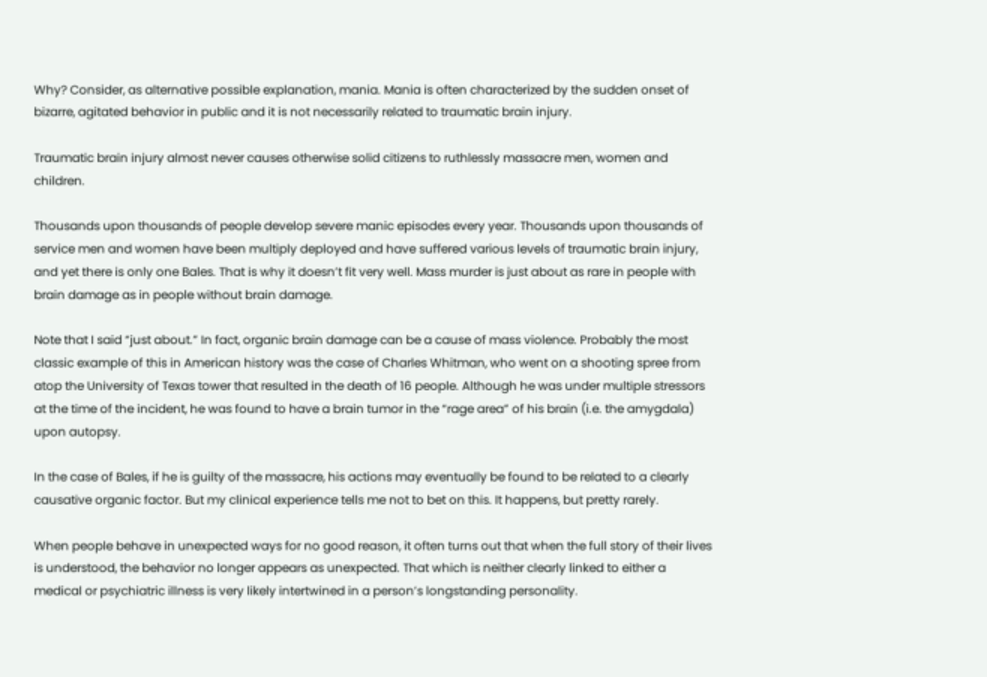Why? Consider, as alternative possible explanation, mania. Mania is often characterized by the sudden onset of bizarre, agitated behavior in public and it is not necessarily related to traumatic brain injury.

Traumatic brain injury almost never causes otherwise solid citizens to ruthlessly massacre men, women and children.

Thousands upon thousands of people develop severe manic episodes every year. Thousands upon thousands of service men and women have been multiply deployed and have suffered various levels of traumatic brain injury, and yet there is only one Bales. That is why it doesn’t fit very well. Mass murder is just about as rare in people with brain damage as in people without brain damage.

Note that I said “just about.” In fact, organic brain damage can be a cause of mass violence. Probably the most classic example of this in American history was the case of Charles Whitman, who went on a shooting spree from atop the University of Texas tower that resulted in the death of 16 people. Although he was under multiple stressors at the time of the incident, he was found to have a brain tumor in the “rage area” of his brain (i.e. the amygdala) upon autopsy.

In the case of Bales, if he is guilty of the massacre, his actions may eventually be found to be related to a clearly causative organic factor. But my clinical experience tells me not to bet on this. It happens, but pretty rarely.

When people behave in unexpected ways for no good reason, it often turns out that when the full story of their lives is understood, the behavior no longer appears as unexpected. That which is neither clearly linked to either a medical or psychiatric illness is very likely intertwined in a person’s longstanding personality.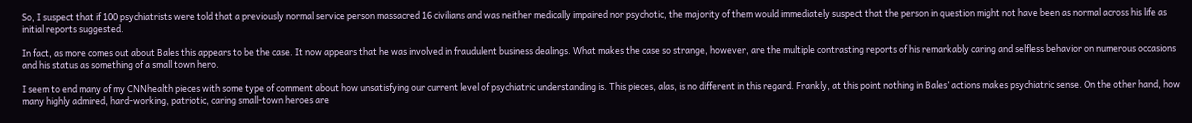So, I suspect that if 100 psychiatrists were told that a previously normal service person massacred 16 civilians and was neither medically impaired nor psychotic, the majority of them would immediately suspect that the person in question might not have been as normal across his life as initial reports suggested.

In fact, as more comes out about Bales this appears to be the case. It now appears that he was involved in fraudulent business dealings. What makes the case so strange, however, are the multiple contrasting reports of his remarkably caring and selfless behavior on numerous occasions and his status as something of a small town hero.

I seem to end many of my CNNhealth pieces with some type of comment about how unsatisfying our current level of psychiatric understanding is. This pieces, alas, is no different in this regard. Frankly, at this point nothing in Bales’ actions makes psychiatric sense. On the other hand, how many highly admired, hard-working, patriotic, caring small-town heroes are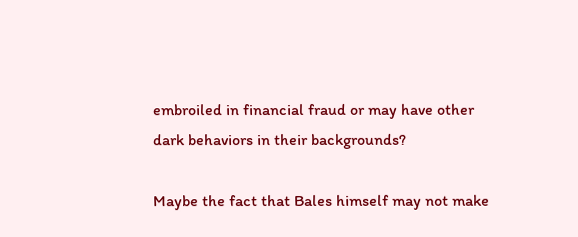embroiled in financial fraud or may have other dark behaviors in their backgrounds?

Maybe the fact that Bales himself may not make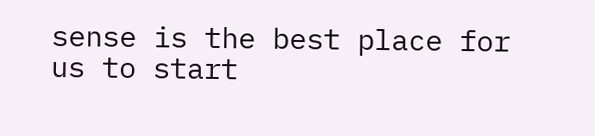sense is the best place for us to start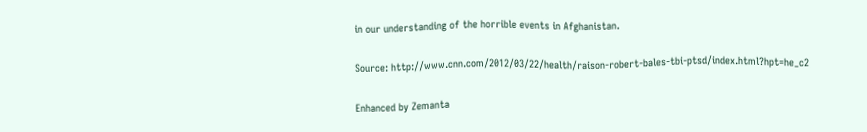in our understanding of the horrible events in Afghanistan.

Source: http://www.cnn.com/2012/03/22/health/raison-robert-bales-tbi-ptsd/index.html?hpt=he_c2

Enhanced by Zemanta